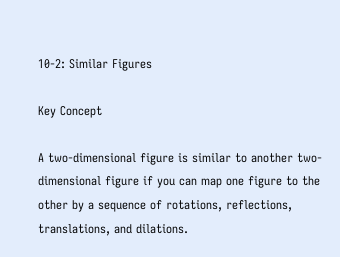10-2: Similar Figures

Key Concept

A two-dimensional figure is similar to another two-dimensional figure if you can map one figure to the other by a sequence of rotations, reflections, translations, and dilations.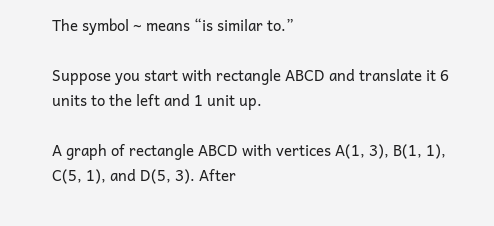The symbol ∼ means “is similar to.”

Suppose you start with rectangle ABCD and translate it 6 units to the left and 1 unit up.

A graph of rectangle ABCD with vertices A(1, 3), B(1, 1), C(5, 1), and D(5, 3). After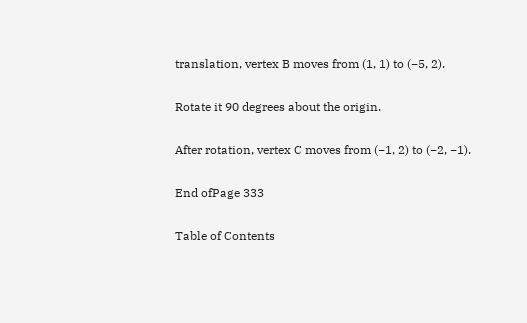translation, vertex B moves from (1, 1) to (−5, 2).

Rotate it 90 degrees about the origin.

After rotation, vertex C moves from (−1, 2) to (−2, −1).

End ofPage 333

Table of Contents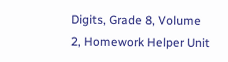Digits, Grade 8, Volume 2, Homework Helper Unit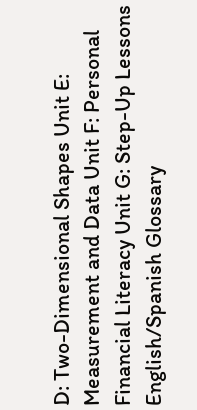D: Two-Dimensional Shapes Unit E: Measurement and Data Unit F: Personal Financial Literacy Unit G: Step-Up Lessons English/Spanish Glossary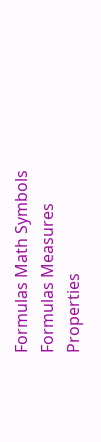Formulas Math Symbols Formulas Measures Properties